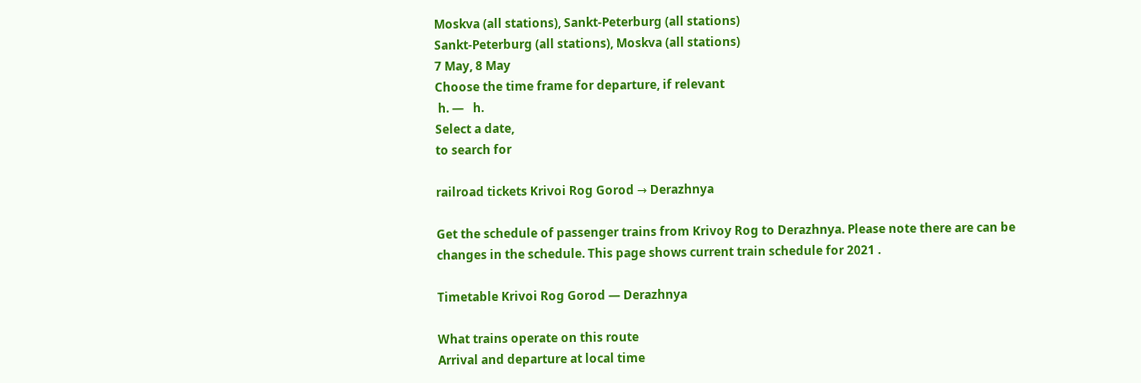Moskva (all stations), Sankt-Peterburg (all stations)
Sankt-Peterburg (all stations), Moskva (all stations)
7 May, 8 May
Choose the time frame for departure, if relevant
 h. —   h.
Select a date,
to search for

railroad tickets Krivoi Rog Gorod → Derazhnya

Get the schedule of passenger trains from Krivoy Rog to Derazhnya. Please note there are can be changes in the schedule. This page shows current train schedule for 2021 .

Timetable Krivoi Rog Gorod — Derazhnya

What trains operate on this route
Arrival and departure at local time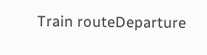Train routeDeparture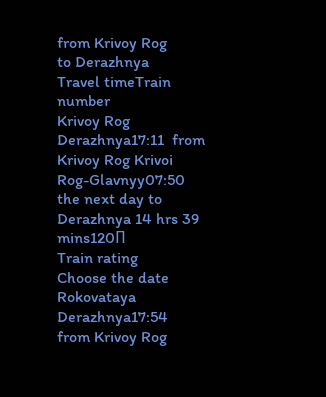from Krivoy Rog
to Derazhnya
Travel timeTrain number
Krivoy Rog  Derazhnya17:11  from Krivoy Rog Krivoi Rog-Glavnyy07:50 the next day to Derazhnya 14 hrs 39 mins120П
Train rating
Choose the date
Rokovataya  Derazhnya17:54  from Krivoy Rog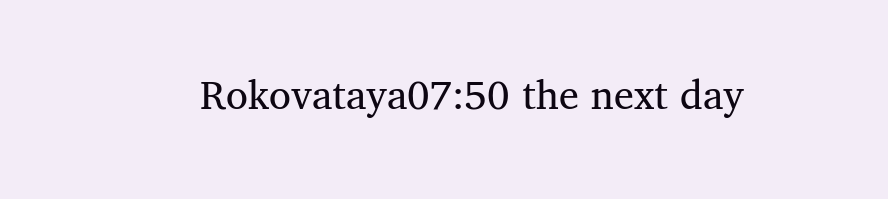Rokovataya07:50 the next day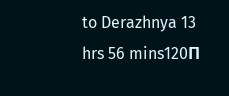to Derazhnya 13 hrs 56 mins120П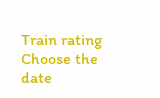Train rating
Choose the date